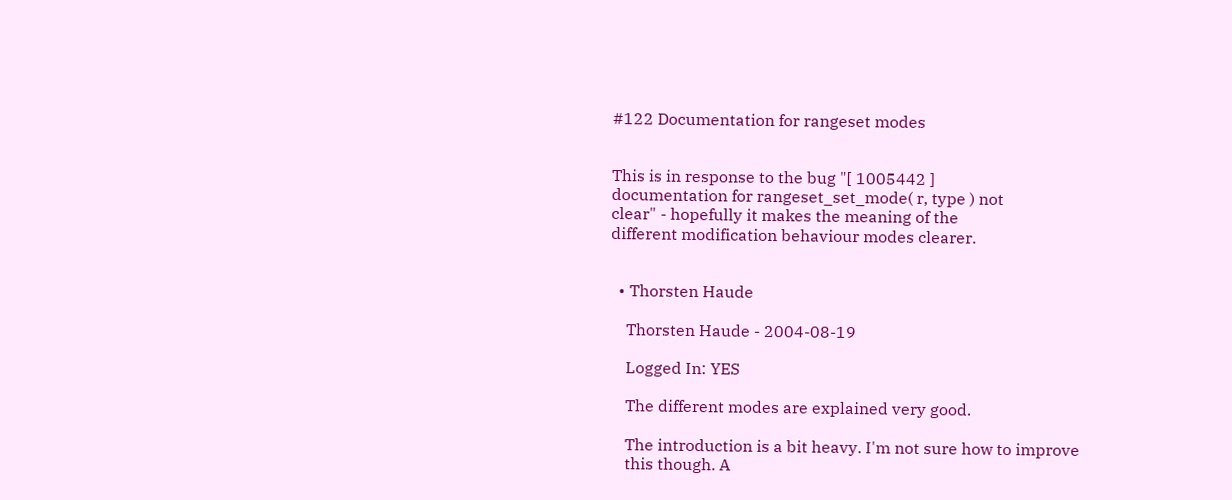#122 Documentation for rangeset modes


This is in response to the bug "[ 1005442 ]
documentation for rangeset_set_mode( r, type ) not
clear" - hopefully it makes the meaning of the
different modification behaviour modes clearer.


  • Thorsten Haude

    Thorsten Haude - 2004-08-19

    Logged In: YES

    The different modes are explained very good.

    The introduction is a bit heavy. I'm not sure how to improve
    this though. A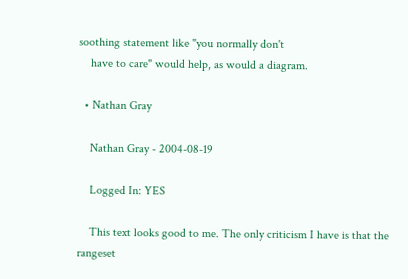soothing statement like "you normally don't
    have to care" would help, as would a diagram.

  • Nathan Gray

    Nathan Gray - 2004-08-19

    Logged In: YES

    This text looks good to me. The only criticism I have is that the rangeset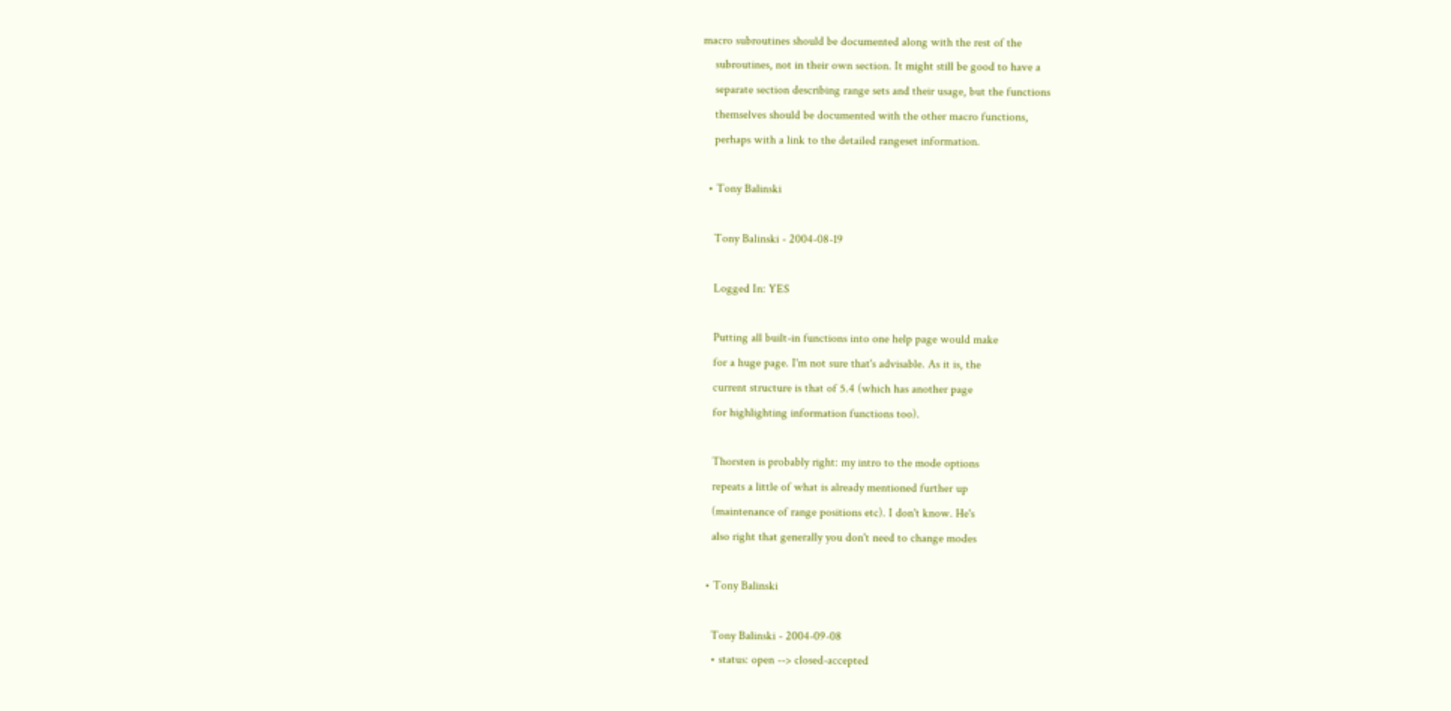macro subroutines should be documented along with the rest of the
    subroutines, not in their own section. It might still be good to have a
    separate section describing range sets and their usage, but the functions
    themselves should be documented with the other macro functions,
    perhaps with a link to the detailed rangeset information.

  • Tony Balinski

    Tony Balinski - 2004-08-19

    Logged In: YES

    Putting all built-in functions into one help page would make
    for a huge page. I'm not sure that's advisable. As it is, the
    current structure is that of 5.4 (which has another page
    for highlighting information functions too).

    Thorsten is probably right: my intro to the mode options
    repeats a little of what is already mentioned further up
    (maintenance of range positions etc). I don't know. He's
    also right that generally you don't need to change modes

  • Tony Balinski

    Tony Balinski - 2004-09-08
    • status: open --> closed-accepted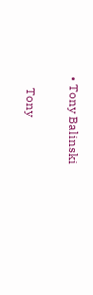• Tony Balinski

    Tony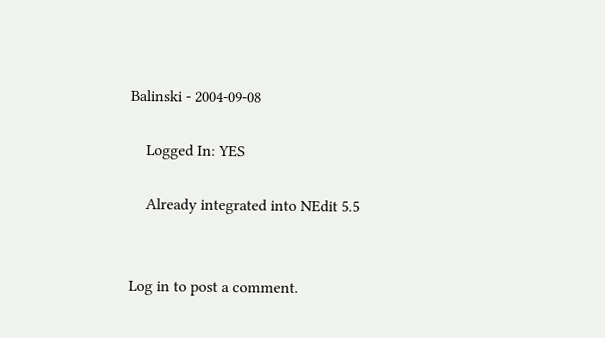Balinski - 2004-09-08

    Logged In: YES

    Already integrated into NEdit 5.5


Log in to post a comment.